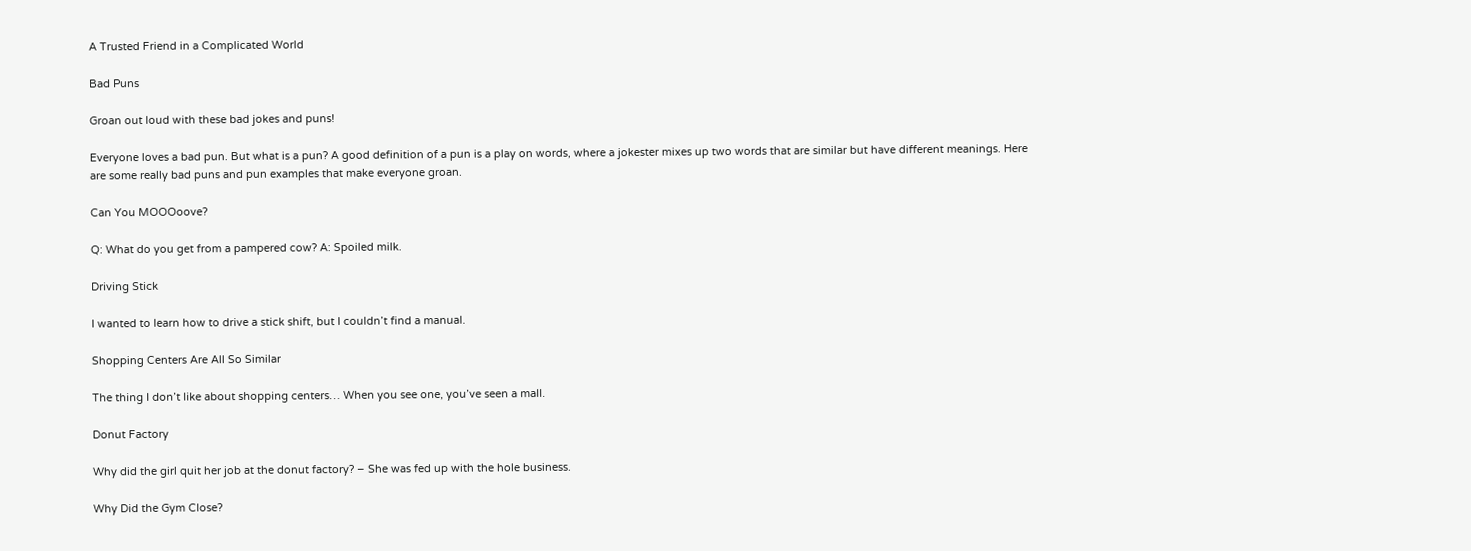A Trusted Friend in a Complicated World

Bad Puns

Groan out loud with these bad jokes and puns!

Everyone loves a bad pun. But what is a pun? A good definition of a pun is a play on words, where a jokester mixes up two words that are similar but have different meanings. Here are some really bad puns and pun examples that make everyone groan.

Can You MOOOoove?

Q: What do you get from a pampered cow? A: Spoiled milk.

Driving Stick

I wanted to learn how to drive a stick shift, but I couldn’t find a manual.

Shopping Centers Are All So Similar

The thing I don’t like about shopping centers… When you see one, you’ve seen a mall.

Donut Factory

Why did the girl quit her job at the donut factory? – She was fed up with the hole business.

Why Did the Gym Close?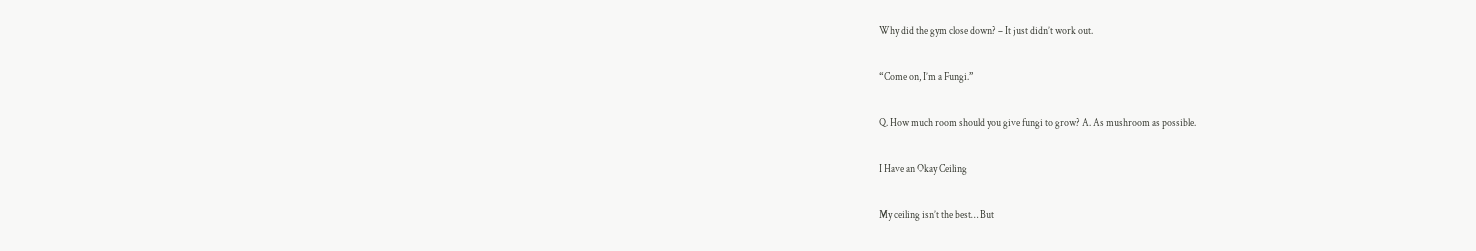Why did the gym close down? – It just didn’t work out.

“Come on, I’m a Fungi.”

Q. How much room should you give fungi to grow? A. As mushroom as possible.

I Have an Okay Ceiling

My ceiling isn’t the best… But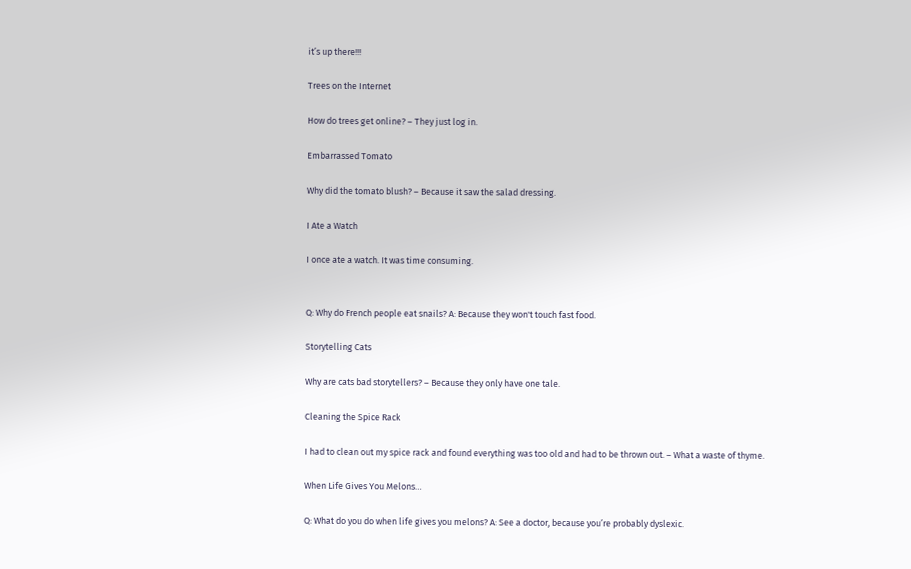it’s up there!!!

Trees on the Internet

How do trees get online? – They just log in.

Embarrassed Tomato

Why did the tomato blush? – Because it saw the salad dressing.

I Ate a Watch

I once ate a watch. It was time consuming.


Q: Why do French people eat snails? A: Because they won't touch fast food.

Storytelling Cats

Why are cats bad storytellers? – Because they only have one tale.

Cleaning the Spice Rack

I had to clean out my spice rack and found everything was too old and had to be thrown out. – What a waste of thyme.

When Life Gives You Melons…

Q: What do you do when life gives you melons? A: See a doctor, because you’re probably dyslexic.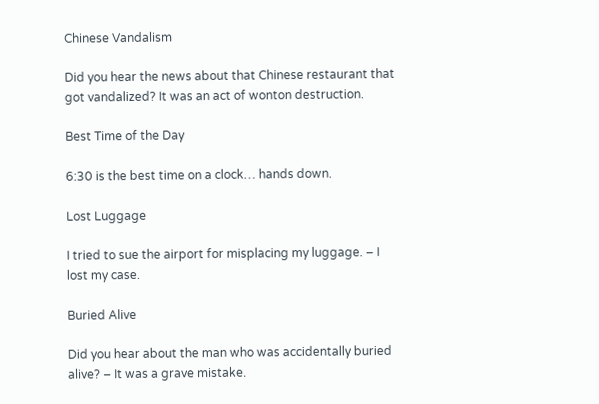Chinese Vandalism

Did you hear the news about that Chinese restaurant that got vandalized? It was an act of wonton destruction.

Best Time of the Day

6:30 is the best time on a clock… hands down.

Lost Luggage

I tried to sue the airport for misplacing my luggage. – I lost my case.

Buried Alive

Did you hear about the man who was accidentally buried alive? – It was a grave mistake.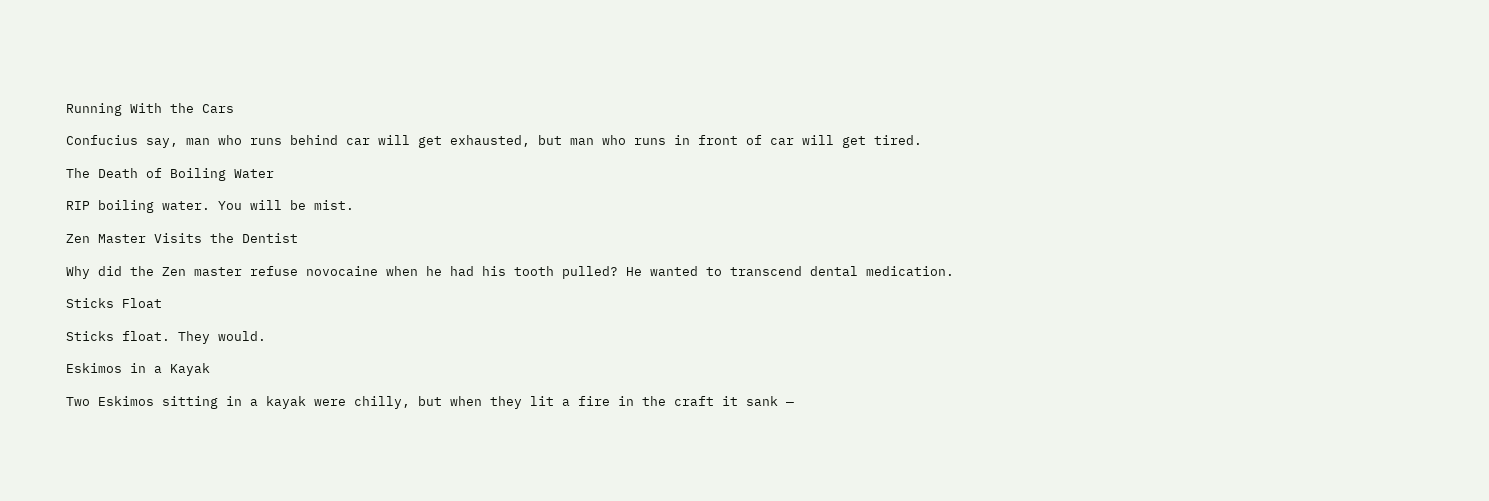Running With the Cars

Confucius say, man who runs behind car will get exhausted, but man who runs in front of car will get tired.

The Death of Boiling Water

RIP boiling water. You will be mist.

Zen Master Visits the Dentist

Why did the Zen master refuse novocaine when he had his tooth pulled? He wanted to transcend dental medication.

Sticks Float

Sticks float. They would.

Eskimos in a Kayak

Two Eskimos sitting in a kayak were chilly, but when they lit a fire in the craft it sank —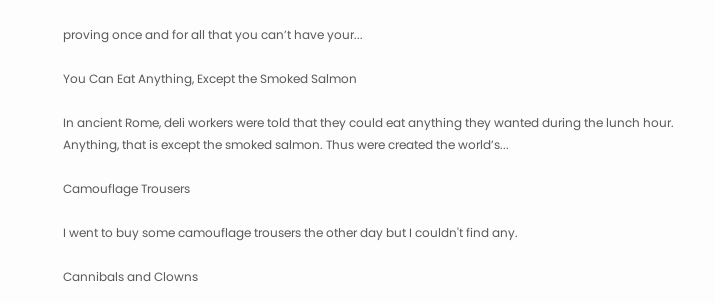proving once and for all that you can’t have your...

You Can Eat Anything, Except the Smoked Salmon

In ancient Rome, deli workers were told that they could eat anything they wanted during the lunch hour. Anything, that is except the smoked salmon. Thus were created the world’s...

Camouflage Trousers

I went to buy some camouflage trousers the other day but I couldn't find any.

Cannibals and Clowns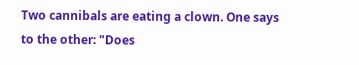Two cannibals are eating a clown. One says to the other: "Does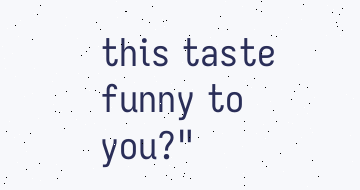this taste funny to you?"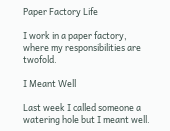Paper Factory Life

I work in a paper factory, where my responsibilities are twofold.

I Meant Well

Last week I called someone a watering hole but I meant well.